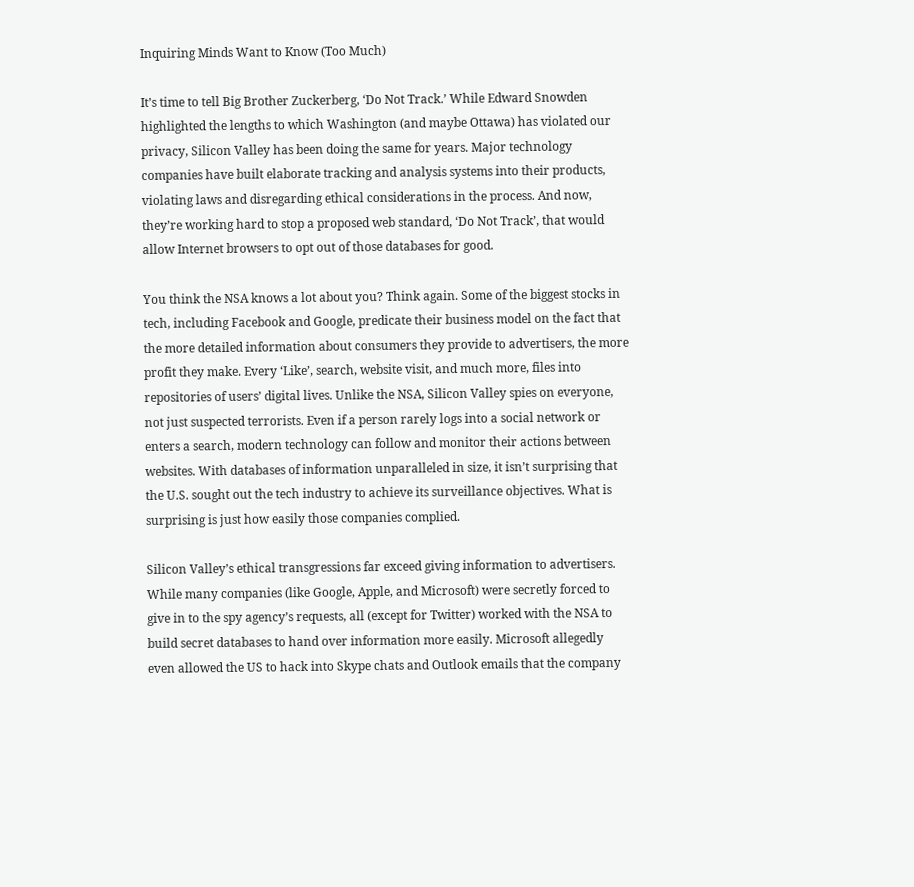Inquiring Minds Want to Know (Too Much)

It’s time to tell Big Brother Zuckerberg, ‘Do Not Track.’ While Edward Snowden highlighted the lengths to which Washington (and maybe Ottawa) has violated our privacy, Silicon Valley has been doing the same for years. Major technology companies have built elaborate tracking and analysis systems into their products, violating laws and disregarding ethical considerations in the process. And now, they’re working hard to stop a proposed web standard, ‘Do Not Track’, that would allow Internet browsers to opt out of those databases for good.

You think the NSA knows a lot about you? Think again. Some of the biggest stocks in tech, including Facebook and Google, predicate their business model on the fact that the more detailed information about consumers they provide to advertisers, the more profit they make. Every ‘Like’, search, website visit, and much more, files into repositories of users’ digital lives. Unlike the NSA, Silicon Valley spies on everyone, not just suspected terrorists. Even if a person rarely logs into a social network or enters a search, modern technology can follow and monitor their actions between websites. With databases of information unparalleled in size, it isn’t surprising that the U.S. sought out the tech industry to achieve its surveillance objectives. What is surprising is just how easily those companies complied.

Silicon Valley’s ethical transgressions far exceed giving information to advertisers. While many companies (like Google, Apple, and Microsoft) were secretly forced to give in to the spy agency’s requests, all (except for Twitter) worked with the NSA to build secret databases to hand over information more easily. Microsoft allegedly even allowed the US to hack into Skype chats and Outlook emails that the company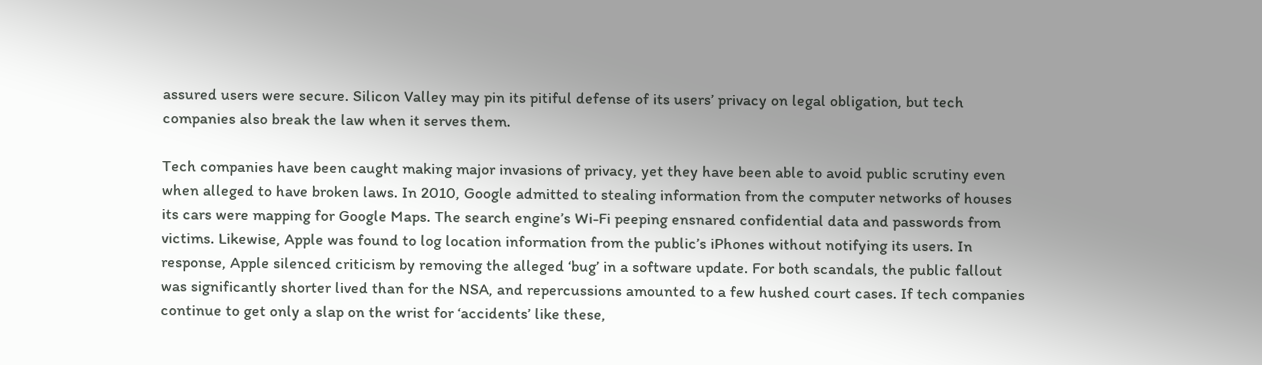assured users were secure. Silicon Valley may pin its pitiful defense of its users’ privacy on legal obligation, but tech companies also break the law when it serves them.

Tech companies have been caught making major invasions of privacy, yet they have been able to avoid public scrutiny even when alleged to have broken laws. In 2010, Google admitted to stealing information from the computer networks of houses its cars were mapping for Google Maps. The search engine’s Wi-Fi peeping ensnared confidential data and passwords from victims. Likewise, Apple was found to log location information from the public’s iPhones without notifying its users. In response, Apple silenced criticism by removing the alleged ‘bug’ in a software update. For both scandals, the public fallout was significantly shorter lived than for the NSA, and repercussions amounted to a few hushed court cases. If tech companies continue to get only a slap on the wrist for ‘accidents’ like these,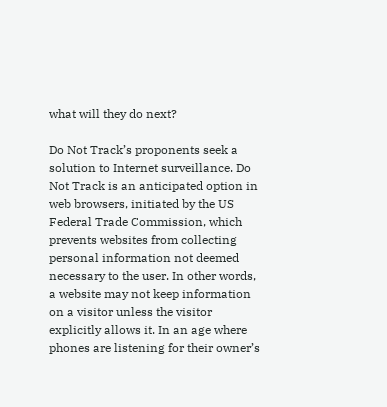what will they do next?

Do Not Track’s proponents seek a solution to Internet surveillance. Do Not Track is an anticipated option in web browsers, initiated by the US Federal Trade Commission, which prevents websites from collecting personal information not deemed necessary to the user. In other words, a website may not keep information on a visitor unless the visitor explicitly allows it. In an age where phones are listening for their owner’s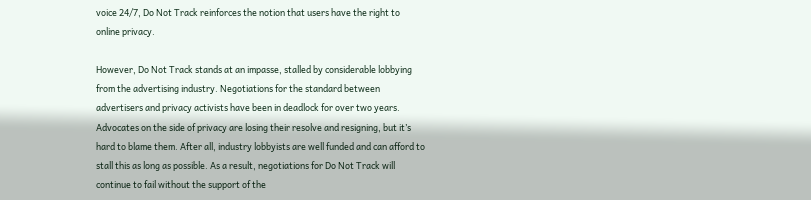voice 24/7, Do Not Track reinforces the notion that users have the right to online privacy.

However, Do Not Track stands at an impasse, stalled by considerable lobbying from the advertising industry. Negotiations for the standard between advertisers and privacy activists have been in deadlock for over two years. Advocates on the side of privacy are losing their resolve and resigning, but it’s hard to blame them. After all, industry lobbyists are well funded and can afford to stall this as long as possible. As a result, negotiations for Do Not Track will continue to fail without the support of the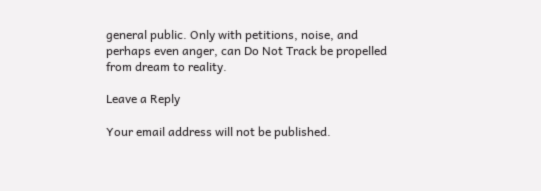general public. Only with petitions, noise, and perhaps even anger, can Do Not Track be propelled from dream to reality.

Leave a Reply

Your email address will not be published.